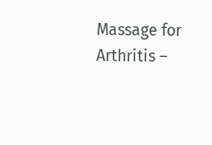Massage for Arthritis –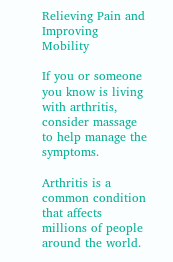Relieving Pain and Improving Mobility

If you or someone you know is living with arthritis, consider massage to help manage the symptoms.

Arthritis is a common condition that affects millions of people around the world.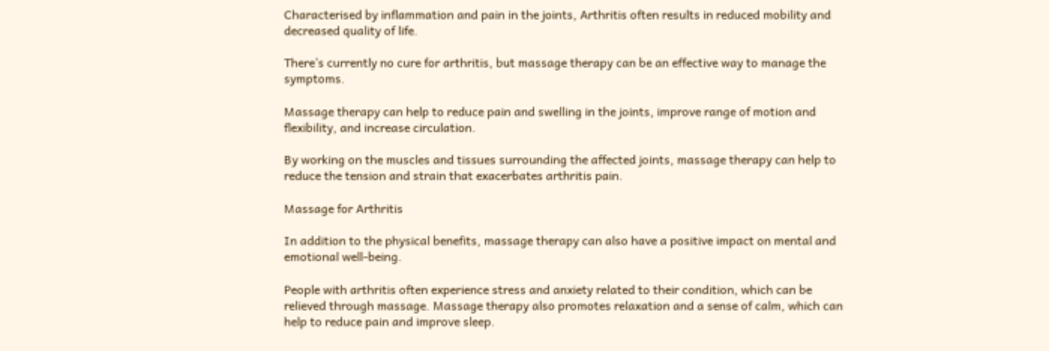Characterised by inflammation and pain in the joints, Arthritis often results in reduced mobility and decreased quality of life.

There’s currently no cure for arthritis, but massage therapy can be an effective way to manage the symptoms.

Massage therapy can help to reduce pain and swelling in the joints, improve range of motion and flexibility, and increase circulation.

By working on the muscles and tissues surrounding the affected joints, massage therapy can help to reduce the tension and strain that exacerbates arthritis pain.

Massage for Arthritis

In addition to the physical benefits, massage therapy can also have a positive impact on mental and emotional well-being.

People with arthritis often experience stress and anxiety related to their condition, which can be relieved through massage. Massage therapy also promotes relaxation and a sense of calm, which can help to reduce pain and improve sleep.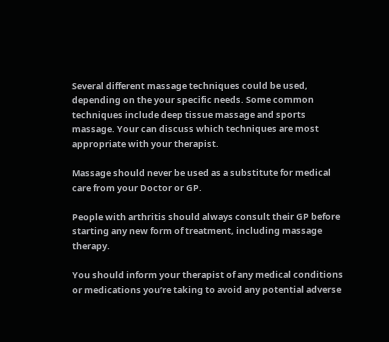Several different massage techniques could be used, depending on the your specific needs. Some common techniques include deep tissue massage and sports massage. Your can discuss which techniques are most appropriate with your therapist.

Massage should never be used as a substitute for medical care from your Doctor or GP.

People with arthritis should always consult their GP before starting any new form of treatment, including massage therapy.

You should inform your therapist of any medical conditions or medications you’re taking to avoid any potential adverse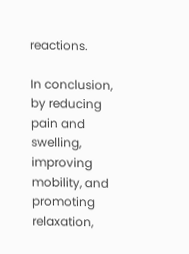reactions.

In conclusion, by reducing pain and swelling, improving mobility, and promoting relaxation,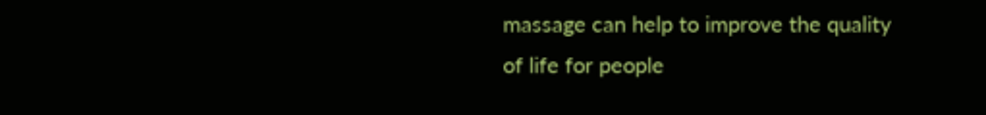massage can help to improve the quality of life for people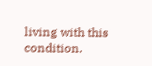living with this condition.